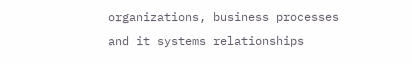organizations, business processes and it systems relationships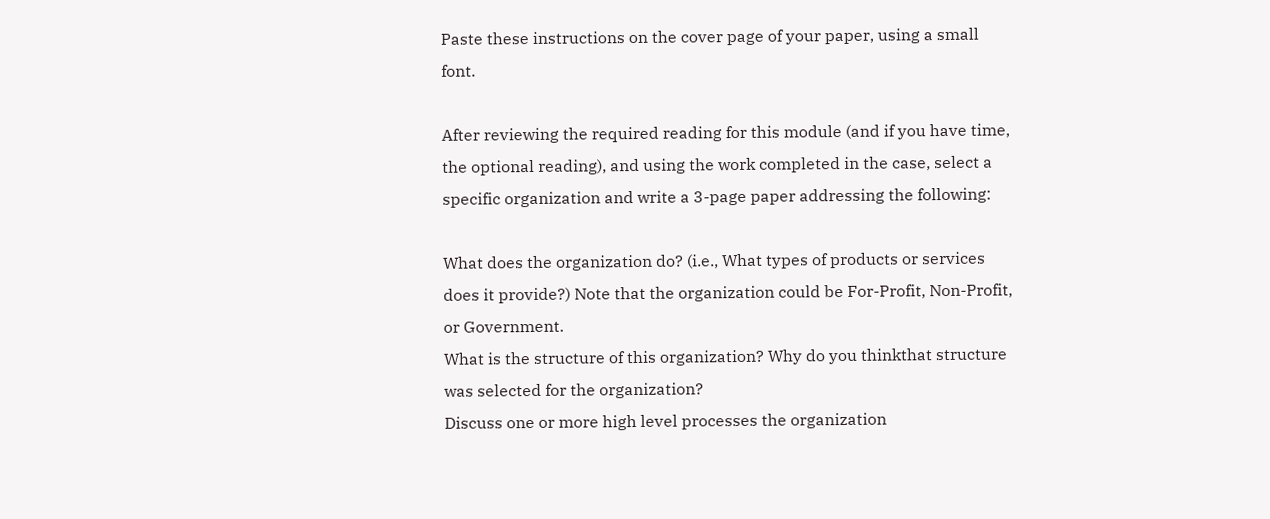Paste these instructions on the cover page of your paper, using a small font.

After reviewing the required reading for this module (and if you have time, the optional reading), and using the work completed in the case, select a specific organization and write a 3-page paper addressing the following:

What does the organization do? (i.e., What types of products or services does it provide?) Note that the organization could be For-Profit, Non-Profit, or Government.
What is the structure of this organization? Why do you thinkthat structure was selected for the organization?
Discuss one or more high level processes the organization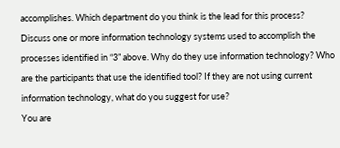accomplishes. Which department do you think is the lead for this process?
Discuss one or more information technology systems used to accomplish the processes identified in “3” above. Why do they use information technology? Who are the participants that use the identified tool? If they are not using current information technology, what do you suggest for use?
You are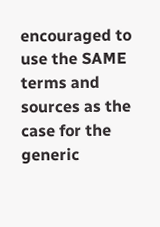encouraged to use the SAME terms and sources as the case for the generic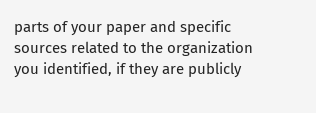parts of your paper and specific sources related to the organization you identified, if they are publicly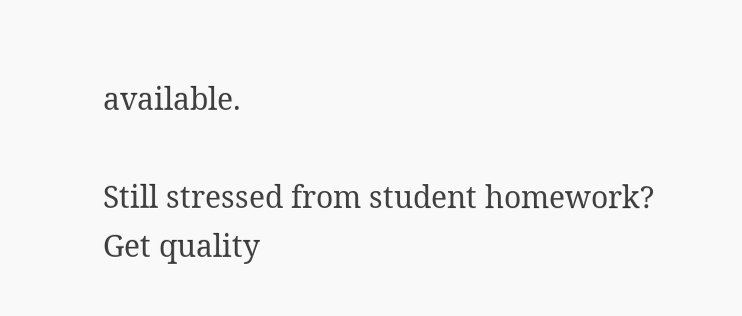available.

Still stressed from student homework?
Get quality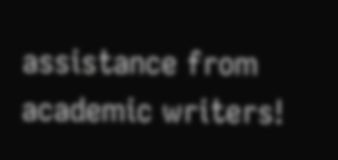assistance from academic writers!